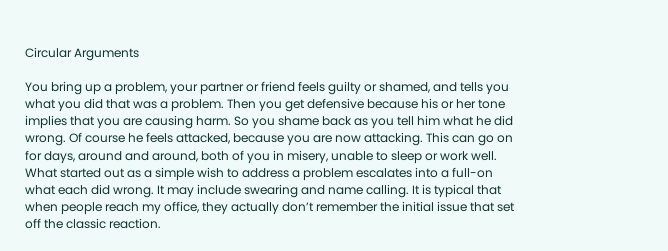Circular Arguments

You bring up a problem, your partner or friend feels guilty or shamed, and tells you what you did that was a problem. Then you get defensive because his or her tone implies that you are causing harm. So you shame back as you tell him what he did wrong. Of course he feels attacked, because you are now attacking. This can go on for days, around and around, both of you in misery, unable to sleep or work well. What started out as a simple wish to address a problem escalates into a full-on what each did wrong. It may include swearing and name calling. It is typical that when people reach my office, they actually don’t remember the initial issue that set off the classic reaction.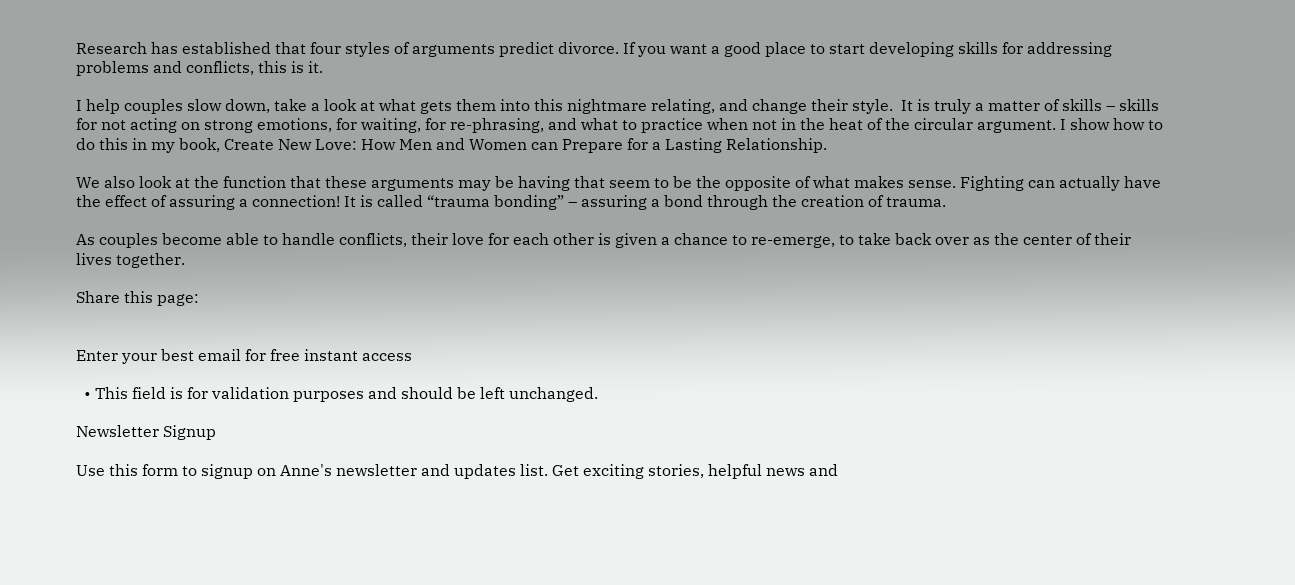Research has established that four styles of arguments predict divorce. If you want a good place to start developing skills for addressing problems and conflicts, this is it.

I help couples slow down, take a look at what gets them into this nightmare relating, and change their style.  It is truly a matter of skills – skills for not acting on strong emotions, for waiting, for re-phrasing, and what to practice when not in the heat of the circular argument. I show how to do this in my book, Create New Love: How Men and Women can Prepare for a Lasting Relationship.

We also look at the function that these arguments may be having that seem to be the opposite of what makes sense. Fighting can actually have the effect of assuring a connection! It is called “trauma bonding” – assuring a bond through the creation of trauma.

As couples become able to handle conflicts, their love for each other is given a chance to re-emerge, to take back over as the center of their lives together.

Share this page:


Enter your best email for free instant access

  • This field is for validation purposes and should be left unchanged.

Newsletter Signup

Use this form to signup on Anne's newsletter and updates list. Get exciting stories, helpful news and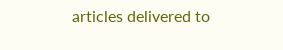articles delivered to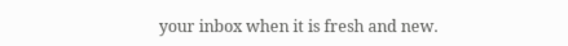your inbox when it is fresh and new.